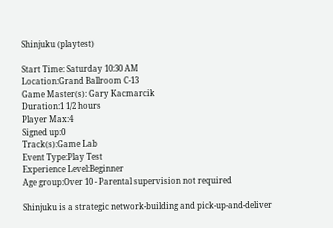Shinjuku (playtest)

Start Time: Saturday 10:30 AM
Location:Grand Ballroom C-13
Game Master(s): Gary Kacmarcik
Duration:1 1/2 hours
Player Max:4
Signed up:0
Track(s):Game Lab
Event Type:Play Test
Experience Level:Beginner
Age group:Over 10 - Parental supervision not required

Shinjuku is a strategic network-building and pick-up-and-deliver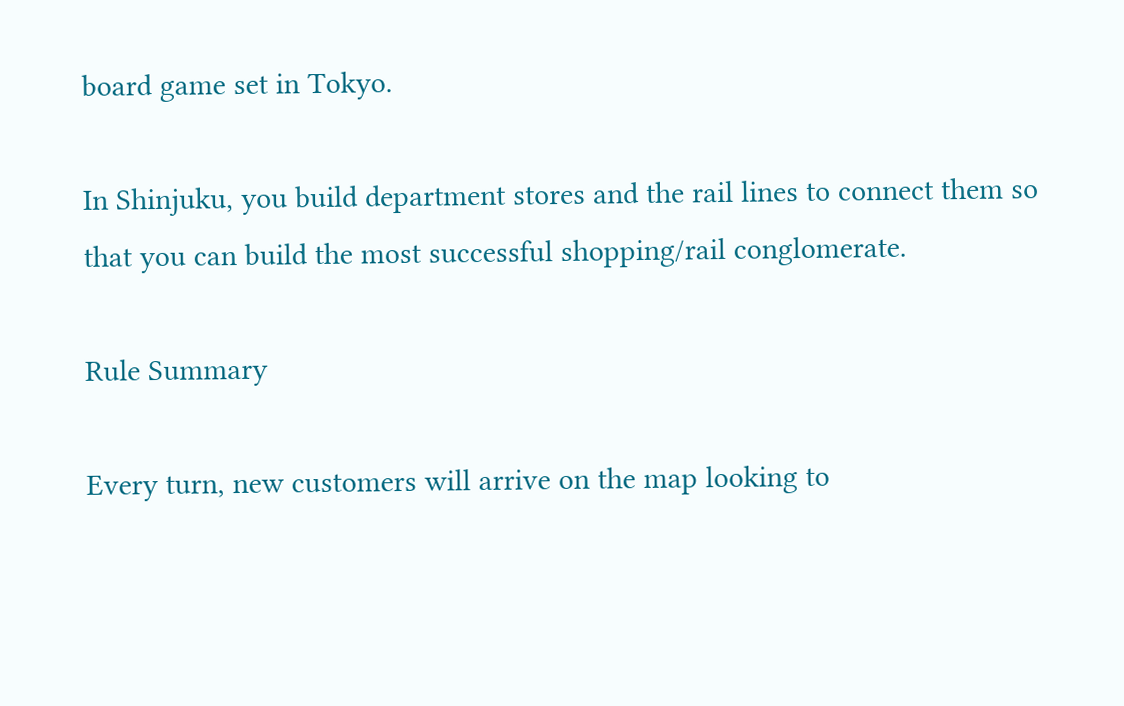board game set in Tokyo.

In Shinjuku, you build department stores and the rail lines to connect them so that you can build the most successful shopping/rail conglomerate.

Rule Summary

Every turn, new customers will arrive on the map looking to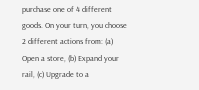purchase one of 4 different goods. On your turn, you choose 2 different actions from: (a) Open a store, (b) Expand your rail, (c) Upgrade to a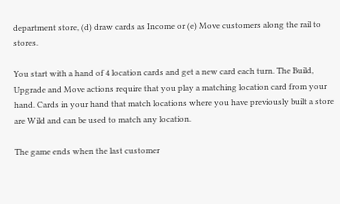department store, (d) draw cards as Income or (e) Move customers along the rail to stores.

You start with a hand of 4 location cards and get a new card each turn. The Build, Upgrade and Move actions require that you play a matching location card from your hand. Cards in your hand that match locations where you have previously built a store are Wild and can be used to match any location.

The game ends when the last customer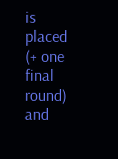is placed (+ one final round) and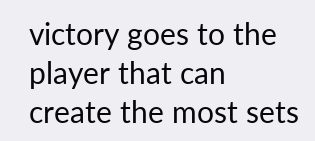victory goes to the player that can create the most sets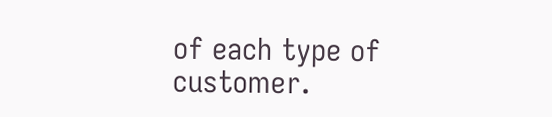of each type of customer.